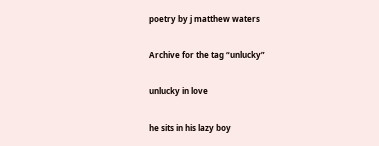poetry by j matthew waters

Archive for the tag “unlucky”

unlucky in love

he sits in his lazy boy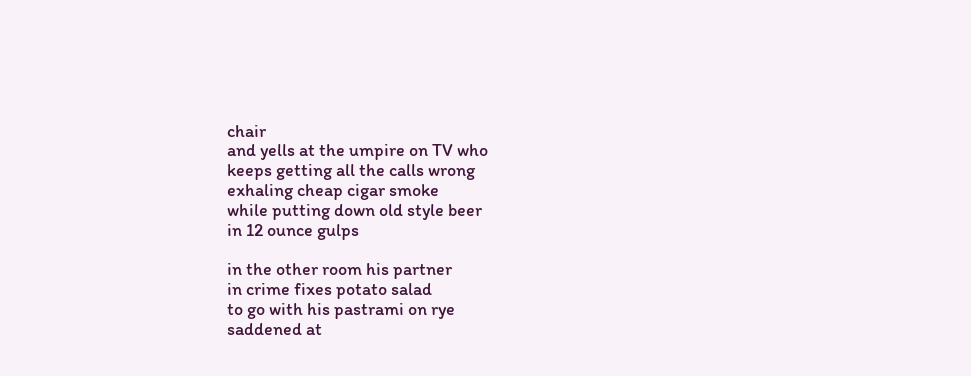chair
and yells at the umpire on TV who
keeps getting all the calls wrong
exhaling cheap cigar smoke
while putting down old style beer
in 12 ounce gulps

in the other room his partner
in crime fixes potato salad
to go with his pastrami on rye
saddened at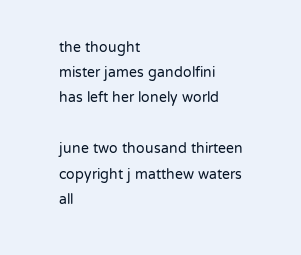the thought
mister james gandolfini
has left her lonely world

june two thousand thirteen
copyright j matthew waters
all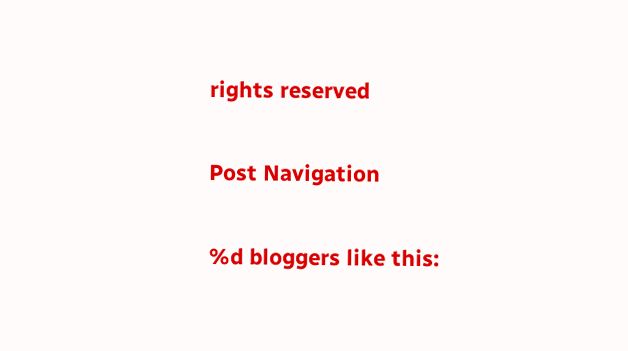rights reserved

Post Navigation

%d bloggers like this: